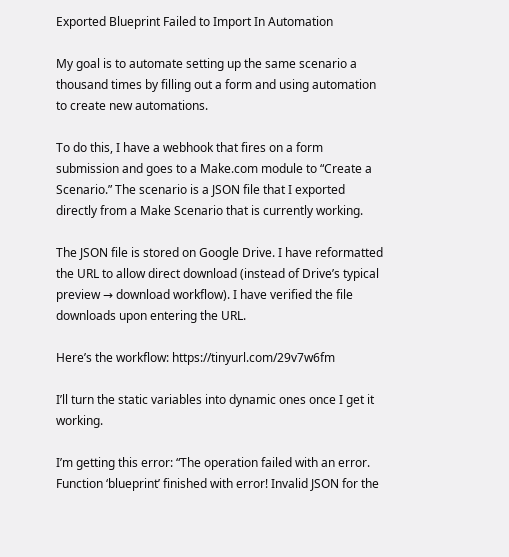Exported Blueprint Failed to Import In Automation

My goal is to automate setting up the same scenario a thousand times by filling out a form and using automation to create new automations.

To do this, I have a webhook that fires on a form submission and goes to a Make.com module to “Create a Scenario.” The scenario is a JSON file that I exported directly from a Make Scenario that is currently working.

The JSON file is stored on Google Drive. I have reformatted the URL to allow direct download (instead of Drive’s typical preview → download workflow). I have verified the file downloads upon entering the URL.

Here’s the workflow: https://tinyurl.com/29v7w6fm

I’ll turn the static variables into dynamic ones once I get it working.

I’m getting this error: “The operation failed with an error. Function ‘blueprint’ finished with error! Invalid JSON for the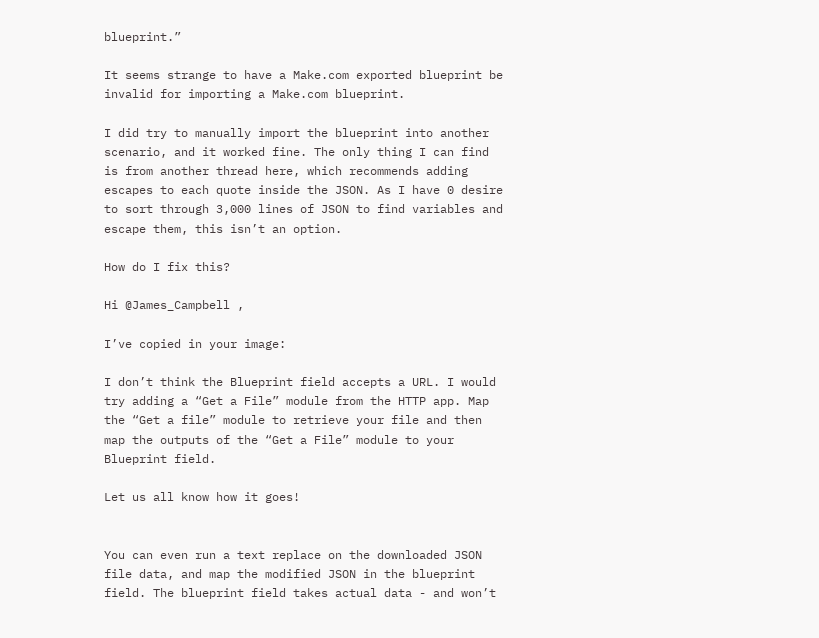blueprint.”

It seems strange to have a Make.com exported blueprint be invalid for importing a Make.com blueprint.

I did try to manually import the blueprint into another scenario, and it worked fine. The only thing I can find is from another thread here, which recommends adding escapes to each quote inside the JSON. As I have 0 desire to sort through 3,000 lines of JSON to find variables and escape them, this isn’t an option.

How do I fix this?

Hi @James_Campbell ,

I’ve copied in your image:

I don’t think the Blueprint field accepts a URL. I would try adding a “Get a File” module from the HTTP app. Map the “Get a file” module to retrieve your file and then map the outputs of the “Get a File” module to your Blueprint field.

Let us all know how it goes!


You can even run a text replace on the downloaded JSON file data, and map the modified JSON in the blueprint field. The blueprint field takes actual data - and won’t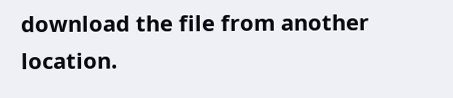download the file from another location.